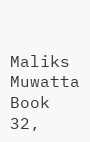Maliks Muwatta Book 32,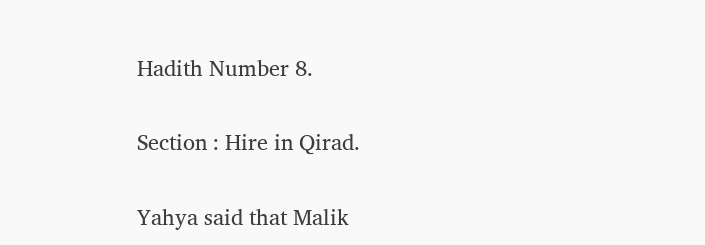Hadith Number 8.

Section : Hire in Qirad.

Yahya said that Malik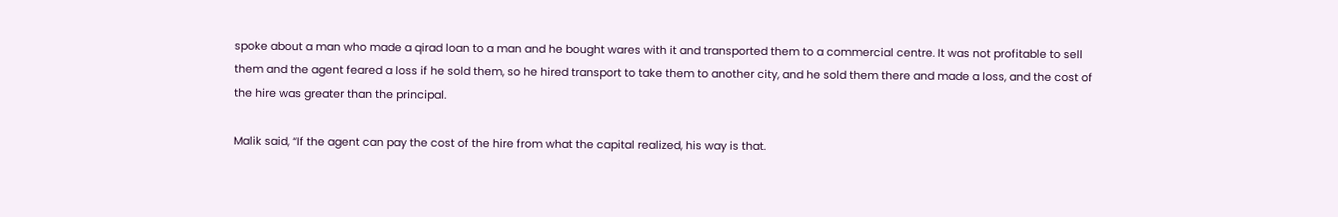spoke about a man who made a qirad loan to a man and he bought wares with it and transported them to a commercial centre. It was not profitable to sell them and the agent feared a loss if he sold them, so he hired transport to take them to another city, and he sold them there and made a loss, and the cost of the hire was greater than the principal.

Malik said, “If the agent can pay the cost of the hire from what the capital realized, his way is that.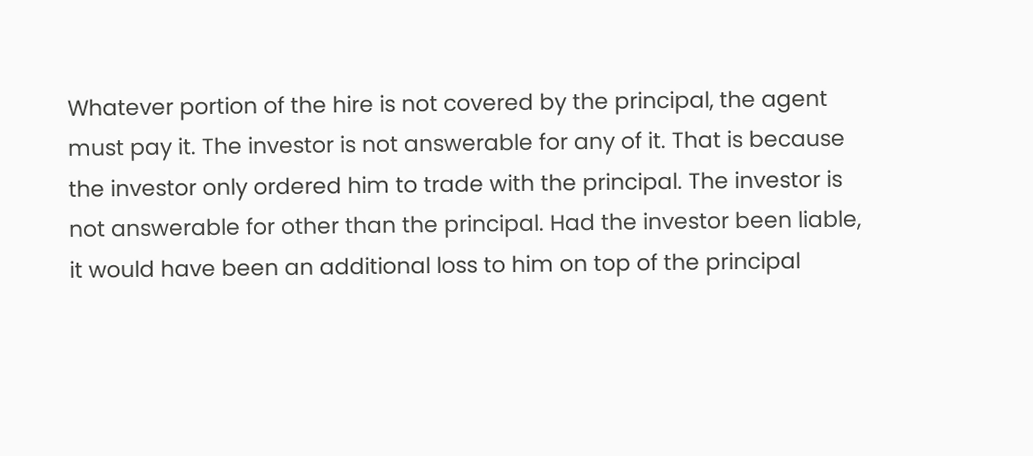Whatever portion of the hire is not covered by the principal, the agent must pay it. The investor is not answerable for any of it. That is because the investor only ordered him to trade with the principal. The investor is not answerable for other than the principal. Had the investor been liable, it would have been an additional loss to him on top of the principal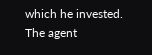which he invested. The agent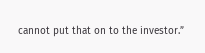cannot put that on to the investor.”